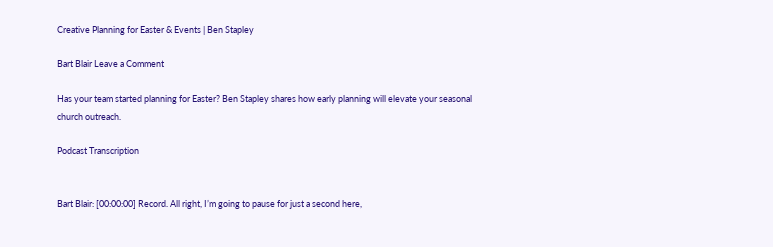Creative Planning for Easter & Events | Ben Stapley

Bart Blair Leave a Comment

Has your team started planning for Easter? Ben Stapley shares how early planning will elevate your seasonal church outreach.

Podcast Transcription


Bart Blair: [00:00:00] Record. All right, I’m going to pause for just a second here,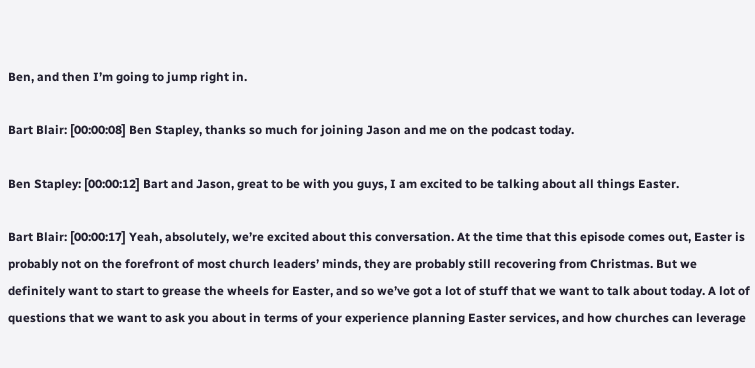Ben, and then I’m going to jump right in.

Bart Blair: [00:00:08] Ben Stapley, thanks so much for joining Jason and me on the podcast today.

Ben Stapley: [00:00:12] Bart and Jason, great to be with you guys, I am excited to be talking about all things Easter.

Bart Blair: [00:00:17] Yeah, absolutely, we’re excited about this conversation. At the time that this episode comes out, Easter is probably not on the forefront of most church leaders’ minds, they are probably still recovering from Christmas. But we definitely want to start to grease the wheels for Easter, and so we’ve got a lot of stuff that we want to talk about today. A lot of questions that we want to ask you about in terms of your experience planning Easter services, and how churches can leverage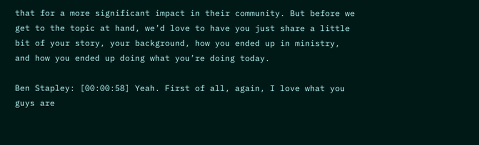that for a more significant impact in their community. But before we get to the topic at hand, we’d love to have you just share a little bit of your story, your background, how you ended up in ministry, and how you ended up doing what you’re doing today.

Ben Stapley: [00:00:58] Yeah. First of all, again, I love what you guys are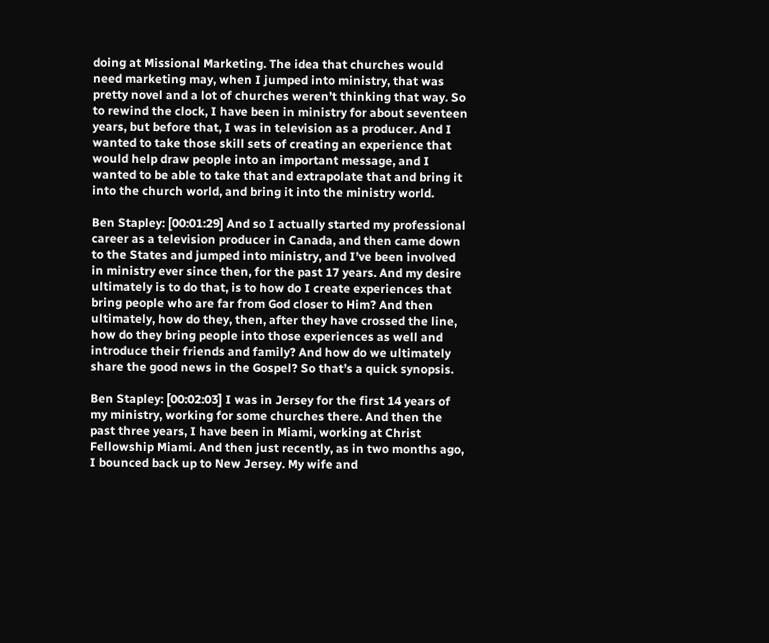doing at Missional Marketing. The idea that churches would need marketing may, when I jumped into ministry, that was pretty novel and a lot of churches weren’t thinking that way. So to rewind the clock, I have been in ministry for about seventeen years, but before that, I was in television as a producer. And I wanted to take those skill sets of creating an experience that would help draw people into an important message, and I wanted to be able to take that and extrapolate that and bring it into the church world, and bring it into the ministry world.

Ben Stapley: [00:01:29] And so I actually started my professional career as a television producer in Canada, and then came down to the States and jumped into ministry, and I’ve been involved in ministry ever since then, for the past 17 years. And my desire ultimately is to do that, is to how do I create experiences that bring people who are far from God closer to Him? And then ultimately, how do they, then, after they have crossed the line, how do they bring people into those experiences as well and introduce their friends and family? And how do we ultimately share the good news in the Gospel? So that’s a quick synopsis.

Ben Stapley: [00:02:03] I was in Jersey for the first 14 years of my ministry, working for some churches there. And then the past three years, I have been in Miami, working at Christ Fellowship Miami. And then just recently, as in two months ago, I bounced back up to New Jersey. My wife and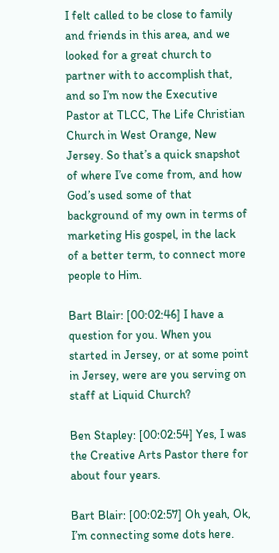I felt called to be close to family and friends in this area, and we looked for a great church to partner with to accomplish that, and so I’m now the Executive Pastor at TLCC, The Life Christian Church in West Orange, New Jersey. So that’s a quick snapshot of where I’ve come from, and how God’s used some of that background of my own in terms of marketing His gospel, in the lack of a better term, to connect more people to Him.

Bart Blair: [00:02:46] I have a question for you. When you started in Jersey, or at some point in Jersey, were are you serving on staff at Liquid Church?

Ben Stapley: [00:02:54] Yes, I was the Creative Arts Pastor there for about four years.

Bart Blair: [00:02:57] Oh yeah, Ok, I’m connecting some dots here.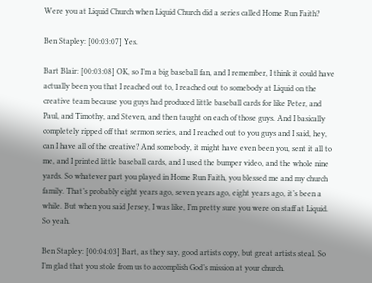Were you at Liquid Church when Liquid Church did a series called Home Run Faith?

Ben Stapley: [00:03:07] Yes.

Bart Blair: [00:03:08] OK, so I’m a big baseball fan, and I remember, I think it could have actually been you that I reached out to, I reached out to somebody at Liquid on the creative team because you guys had produced little baseball cards for like Peter, and Paul, and Timothy, and Steven, and then taught on each of those guys. And I basically completely ripped off that sermon series, and I reached out to you guys and I said, hey, can I have all of the creative? And somebody, it might have even been you, sent it all to me, and I printed little baseball cards, and I used the bumper video, and the whole nine yards. So whatever part you played in Home Run Faith, you blessed me and my church family. That’s probably eight years ago, seven years ago, eight years ago, it’s been a while. But when you said Jersey, I was like, I’m pretty sure you were on staff at Liquid. So yeah.

Ben Stapley: [00:04:03] Bart, as they say, good artists copy, but great artists steal. So I’m glad that you stole from us to accomplish God’s mission at your church.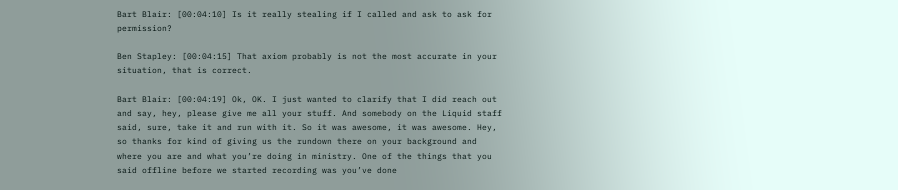Bart Blair: [00:04:10] Is it really stealing if I called and ask to ask for permission?

Ben Stapley: [00:04:15] That axiom probably is not the most accurate in your situation, that is correct.

Bart Blair: [00:04:19] Ok, OK. I just wanted to clarify that I did reach out and say, hey, please give me all your stuff. And somebody on the Liquid staff said, sure, take it and run with it. So it was awesome, it was awesome. Hey, so thanks for kind of giving us the rundown there on your background and where you are and what you’re doing in ministry. One of the things that you said offline before we started recording was you’ve done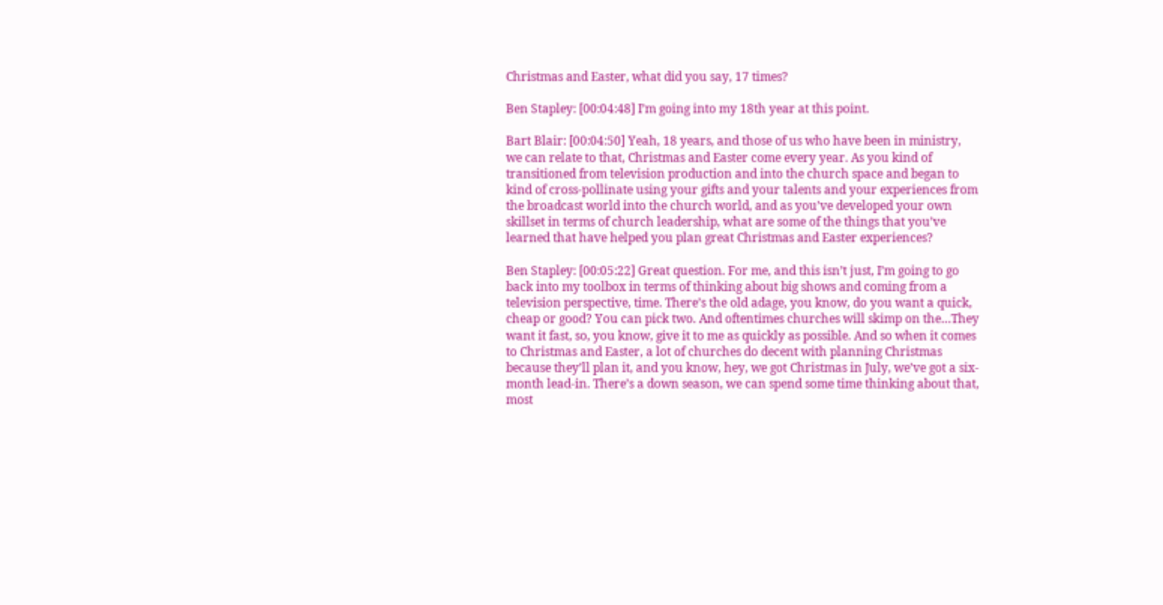Christmas and Easter, what did you say, 17 times?

Ben Stapley: [00:04:48] I’m going into my 18th year at this point.

Bart Blair: [00:04:50] Yeah, 18 years, and those of us who have been in ministry, we can relate to that, Christmas and Easter come every year. As you kind of transitioned from television production and into the church space and began to kind of cross-pollinate using your gifts and your talents and your experiences from the broadcast world into the church world, and as you’ve developed your own skillset in terms of church leadership, what are some of the things that you’ve learned that have helped you plan great Christmas and Easter experiences?

Ben Stapley: [00:05:22] Great question. For me, and this isn’t just, I’m going to go back into my toolbox in terms of thinking about big shows and coming from a television perspective, time. There’s the old adage, you know, do you want a quick, cheap or good? You can pick two. And oftentimes churches will skimp on the…They want it fast, so, you know, give it to me as quickly as possible. And so when it comes to Christmas and Easter, a lot of churches do decent with planning Christmas because they’ll plan it, and you know, hey, we got Christmas in July, we’ve got a six-month lead-in. There’s a down season, we can spend some time thinking about that, most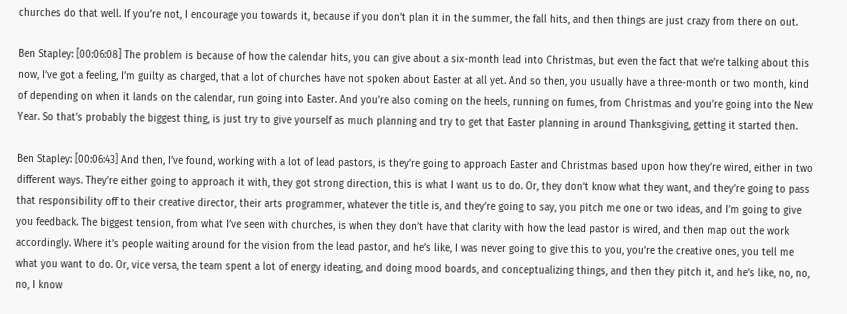churches do that well. If you’re not, I encourage you towards it, because if you don’t plan it in the summer, the fall hits, and then things are just crazy from there on out.

Ben Stapley: [00:06:08] The problem is because of how the calendar hits, you can give about a six-month lead into Christmas, but even the fact that we’re talking about this now, I’ve got a feeling, I’m guilty as charged, that a lot of churches have not spoken about Easter at all yet. And so then, you usually have a three-month or two month, kind of depending on when it lands on the calendar, run going into Easter. And you’re also coming on the heels, running on fumes, from Christmas and you’re going into the New Year. So that’s probably the biggest thing, is just try to give yourself as much planning and try to get that Easter planning in around Thanksgiving, getting it started then.

Ben Stapley: [00:06:43] And then, I’ve found, working with a lot of lead pastors, is they’re going to approach Easter and Christmas based upon how they’re wired, either in two different ways. They’re either going to approach it with, they got strong direction, this is what I want us to do. Or, they don’t know what they want, and they’re going to pass that responsibility off to their creative director, their arts programmer, whatever the title is, and they’re going to say, you pitch me one or two ideas, and I’m going to give you feedback. The biggest tension, from what I’ve seen with churches, is when they don’t have that clarity with how the lead pastor is wired, and then map out the work accordingly. Where it’s people waiting around for the vision from the lead pastor, and he’s like, I was never going to give this to you, you’re the creative ones, you tell me what you want to do. Or, vice versa, the team spent a lot of energy ideating, and doing mood boards, and conceptualizing things, and then they pitch it, and he’s like, no, no, no, I know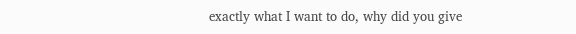exactly what I want to do, why did you give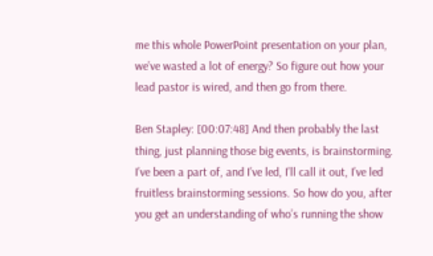me this whole PowerPoint presentation on your plan, we’ve wasted a lot of energy? So figure out how your lead pastor is wired, and then go from there.

Ben Stapley: [00:07:48] And then probably the last thing, just planning those big events, is brainstorming. I’ve been a part of, and I’ve led, I’ll call it out, I’ve led fruitless brainstorming sessions. So how do you, after you get an understanding of who’s running the show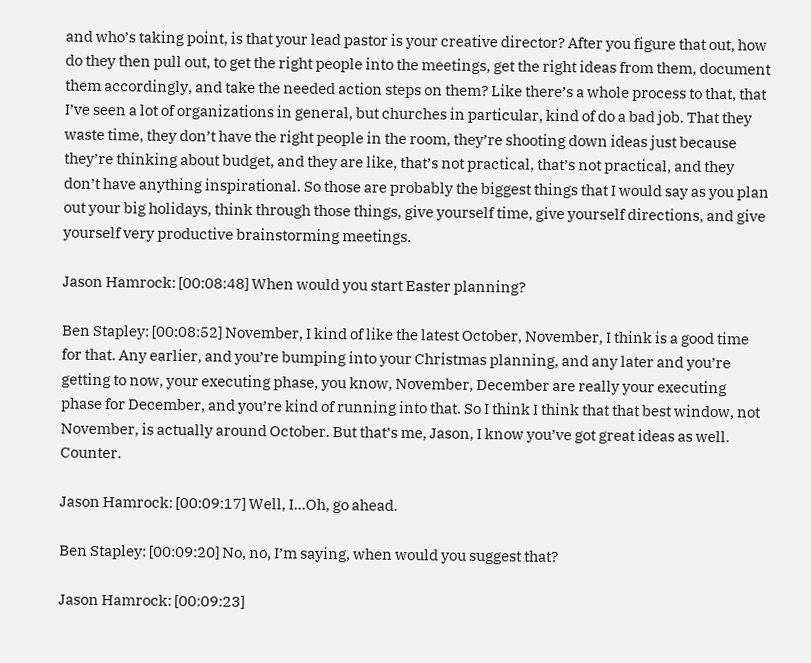and who’s taking point, is that your lead pastor is your creative director? After you figure that out, how do they then pull out, to get the right people into the meetings, get the right ideas from them, document them accordingly, and take the needed action steps on them? Like there’s a whole process to that, that I’ve seen a lot of organizations in general, but churches in particular, kind of do a bad job. That they waste time, they don’t have the right people in the room, they’re shooting down ideas just because they’re thinking about budget, and they are like, that’s not practical, that’s not practical, and they don’t have anything inspirational. So those are probably the biggest things that I would say as you plan out your big holidays, think through those things, give yourself time, give yourself directions, and give yourself very productive brainstorming meetings.

Jason Hamrock: [00:08:48] When would you start Easter planning?

Ben Stapley: [00:08:52] November, I kind of like the latest October, November, I think is a good time for that. Any earlier, and you’re bumping into your Christmas planning, and any later and you’re getting to now, your executing phase, you know, November, December are really your executing phase for December, and you’re kind of running into that. So I think I think that that best window, not November, is actually around October. But that’s me, Jason, I know you’ve got great ideas as well. Counter.

Jason Hamrock: [00:09:17] Well, I…Oh, go ahead.

Ben Stapley: [00:09:20] No, no, I’m saying, when would you suggest that?

Jason Hamrock: [00:09:23]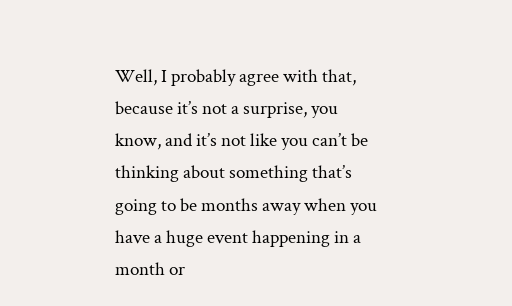Well, I probably agree with that, because it’s not a surprise, you know, and it’s not like you can’t be thinking about something that’s going to be months away when you have a huge event happening in a month or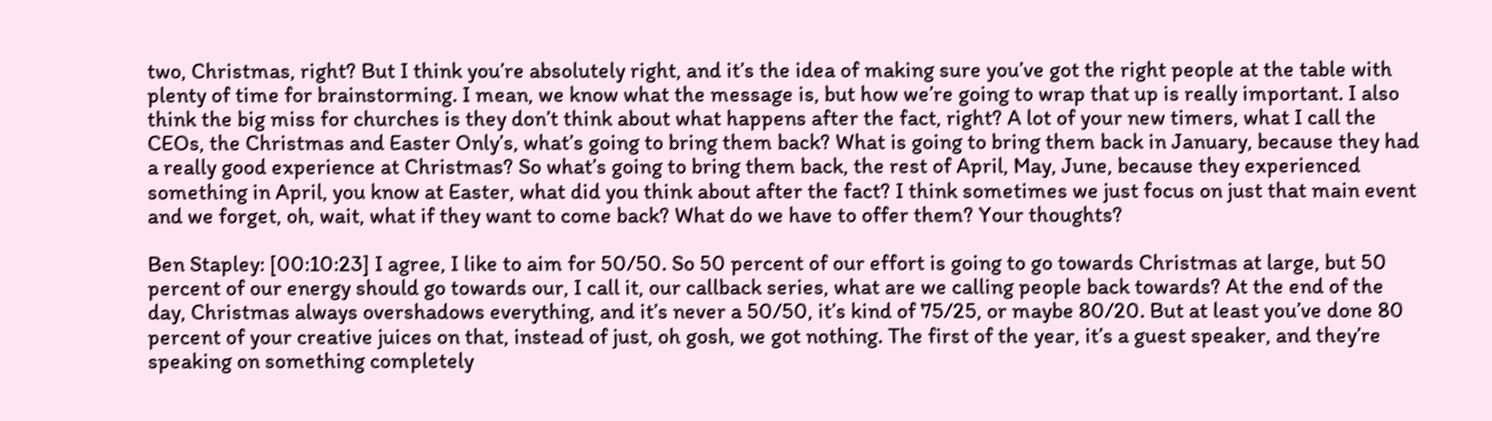two, Christmas, right? But I think you’re absolutely right, and it’s the idea of making sure you’ve got the right people at the table with plenty of time for brainstorming. I mean, we know what the message is, but how we’re going to wrap that up is really important. I also think the big miss for churches is they don’t think about what happens after the fact, right? A lot of your new timers, what I call the CEOs, the Christmas and Easter Only’s, what’s going to bring them back? What is going to bring them back in January, because they had a really good experience at Christmas? So what’s going to bring them back, the rest of April, May, June, because they experienced something in April, you know at Easter, what did you think about after the fact? I think sometimes we just focus on just that main event and we forget, oh, wait, what if they want to come back? What do we have to offer them? Your thoughts?

Ben Stapley: [00:10:23] I agree, I like to aim for 50/50. So 50 percent of our effort is going to go towards Christmas at large, but 50 percent of our energy should go towards our, I call it, our callback series, what are we calling people back towards? At the end of the day, Christmas always overshadows everything, and it’s never a 50/50, it’s kind of 75/25, or maybe 80/20. But at least you’ve done 80 percent of your creative juices on that, instead of just, oh gosh, we got nothing. The first of the year, it’s a guest speaker, and they’re speaking on something completely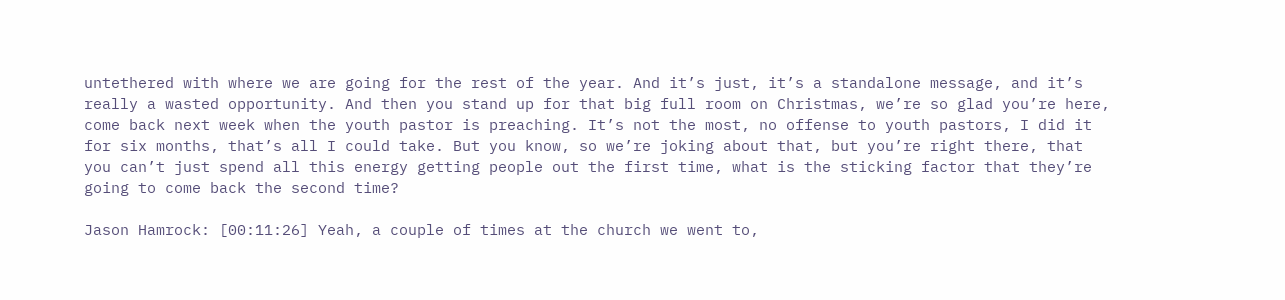untethered with where we are going for the rest of the year. And it’s just, it’s a standalone message, and it’s really a wasted opportunity. And then you stand up for that big full room on Christmas, we’re so glad you’re here, come back next week when the youth pastor is preaching. It’s not the most, no offense to youth pastors, I did it for six months, that’s all I could take. But you know, so we’re joking about that, but you’re right there, that you can’t just spend all this energy getting people out the first time, what is the sticking factor that they’re going to come back the second time?

Jason Hamrock: [00:11:26] Yeah, a couple of times at the church we went to,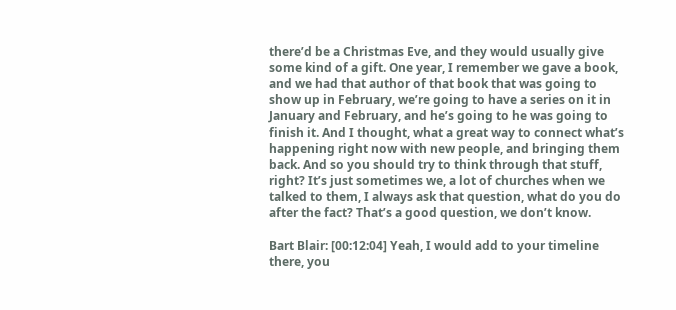there’d be a Christmas Eve, and they would usually give some kind of a gift. One year, I remember we gave a book, and we had that author of that book that was going to show up in February, we’re going to have a series on it in January and February, and he’s going to he was going to finish it. And I thought, what a great way to connect what’s happening right now with new people, and bringing them back. And so you should try to think through that stuff, right? It’s just sometimes we, a lot of churches when we talked to them, I always ask that question, what do you do after the fact? That’s a good question, we don’t know.

Bart Blair: [00:12:04] Yeah, I would add to your timeline there, you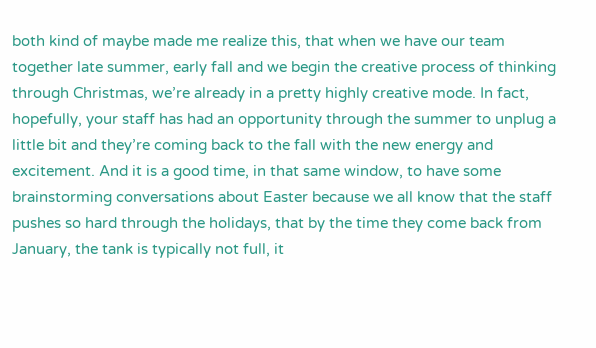both kind of maybe made me realize this, that when we have our team together late summer, early fall and we begin the creative process of thinking through Christmas, we’re already in a pretty highly creative mode. In fact, hopefully, your staff has had an opportunity through the summer to unplug a little bit and they’re coming back to the fall with the new energy and excitement. And it is a good time, in that same window, to have some brainstorming conversations about Easter because we all know that the staff pushes so hard through the holidays, that by the time they come back from January, the tank is typically not full, it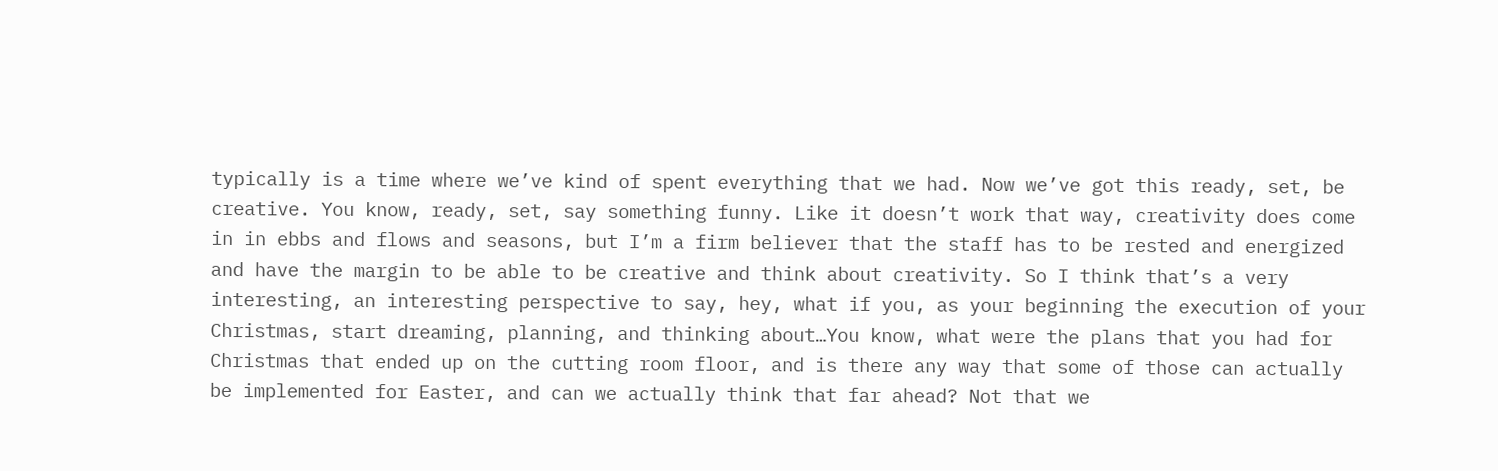typically is a time where we’ve kind of spent everything that we had. Now we’ve got this ready, set, be creative. You know, ready, set, say something funny. Like it doesn’t work that way, creativity does come in in ebbs and flows and seasons, but I’m a firm believer that the staff has to be rested and energized and have the margin to be able to be creative and think about creativity. So I think that’s a very interesting, an interesting perspective to say, hey, what if you, as your beginning the execution of your Christmas, start dreaming, planning, and thinking about…You know, what were the plans that you had for Christmas that ended up on the cutting room floor, and is there any way that some of those can actually be implemented for Easter, and can we actually think that far ahead? Not that we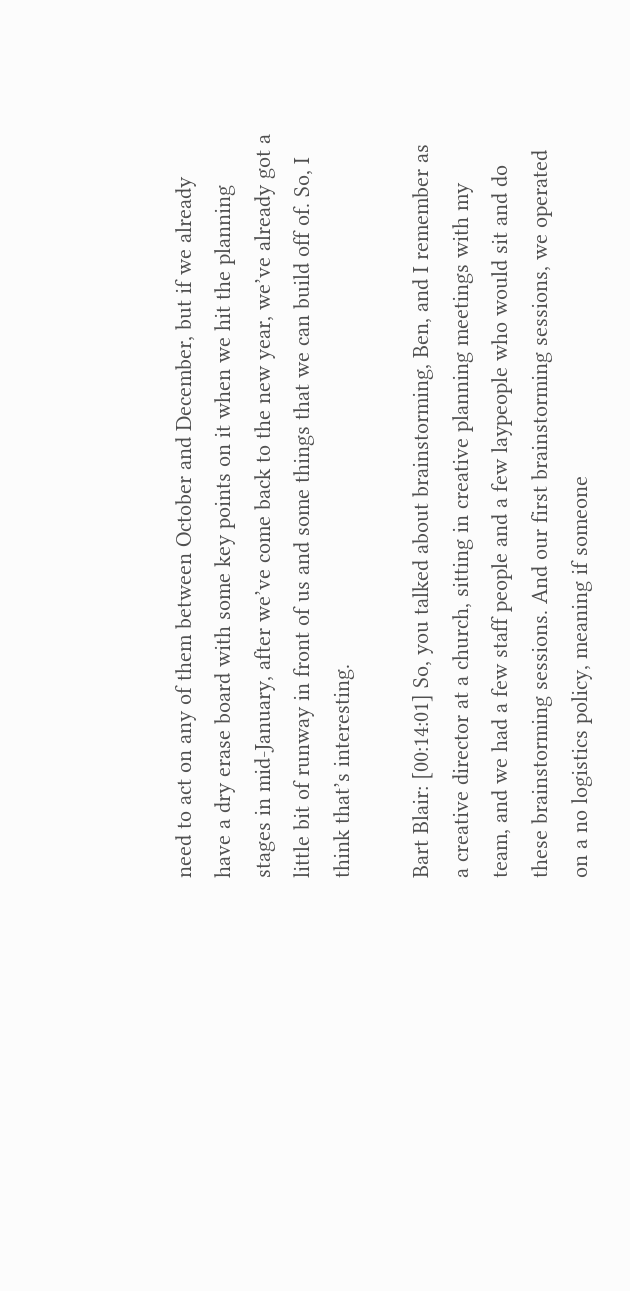need to act on any of them between October and December, but if we already have a dry erase board with some key points on it when we hit the planning stages in mid-January, after we’ve come back to the new year, we’ve already got a little bit of runway in front of us and some things that we can build off of. So, I think that’s interesting.

Bart Blair: [00:14:01] So, you talked about brainstorming, Ben, and I remember as a creative director at a church, sitting in creative planning meetings with my team, and we had a few staff people and a few laypeople who would sit and do these brainstorming sessions. And our first brainstorming sessions, we operated on a no logistics policy, meaning if someone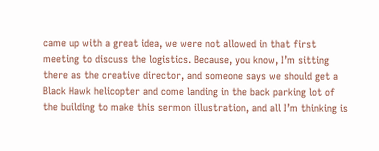came up with a great idea, we were not allowed in that first meeting to discuss the logistics. Because, you know, I’m sitting there as the creative director, and someone says we should get a Black Hawk helicopter and come landing in the back parking lot of the building to make this sermon illustration, and all I’m thinking is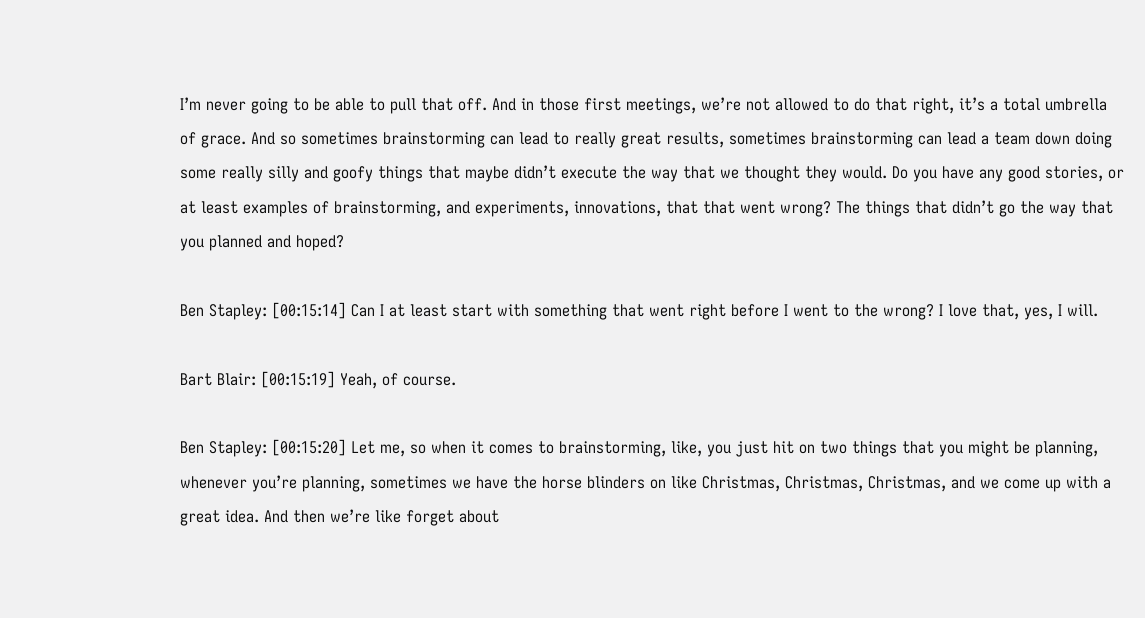I’m never going to be able to pull that off. And in those first meetings, we’re not allowed to do that right, it’s a total umbrella of grace. And so sometimes brainstorming can lead to really great results, sometimes brainstorming can lead a team down doing some really silly and goofy things that maybe didn’t execute the way that we thought they would. Do you have any good stories, or at least examples of brainstorming, and experiments, innovations, that that went wrong? The things that didn’t go the way that you planned and hoped?

Ben Stapley: [00:15:14] Can I at least start with something that went right before I went to the wrong? I love that, yes, I will.

Bart Blair: [00:15:19] Yeah, of course.

Ben Stapley: [00:15:20] Let me, so when it comes to brainstorming, like, you just hit on two things that you might be planning, whenever you’re planning, sometimes we have the horse blinders on like Christmas, Christmas, Christmas, and we come up with a great idea. And then we’re like forget about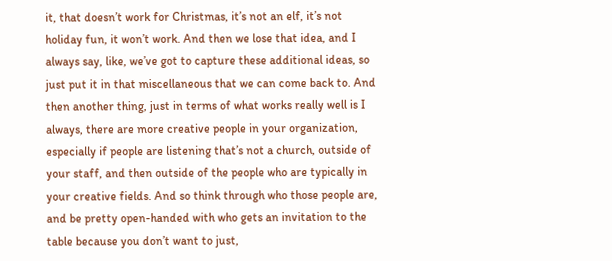it, that doesn’t work for Christmas, it’s not an elf, it’s not holiday fun, it won’t work. And then we lose that idea, and I always say, like, we’ve got to capture these additional ideas, so just put it in that miscellaneous that we can come back to. And then another thing, just in terms of what works really well is I always, there are more creative people in your organization, especially if people are listening that’s not a church, outside of your staff, and then outside of the people who are typically in your creative fields. And so think through who those people are, and be pretty open-handed with who gets an invitation to the table because you don’t want to just,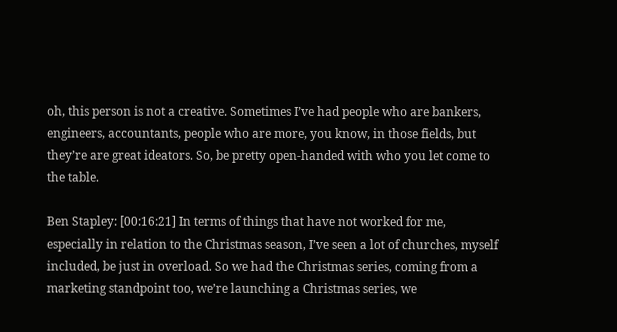oh, this person is not a creative. Sometimes I’ve had people who are bankers, engineers, accountants, people who are more, you know, in those fields, but they’re are great ideators. So, be pretty open-handed with who you let come to the table.

Ben Stapley: [00:16:21] In terms of things that have not worked for me, especially in relation to the Christmas season, I’ve seen a lot of churches, myself included, be just in overload. So we had the Christmas series, coming from a marketing standpoint too, we’re launching a Christmas series, we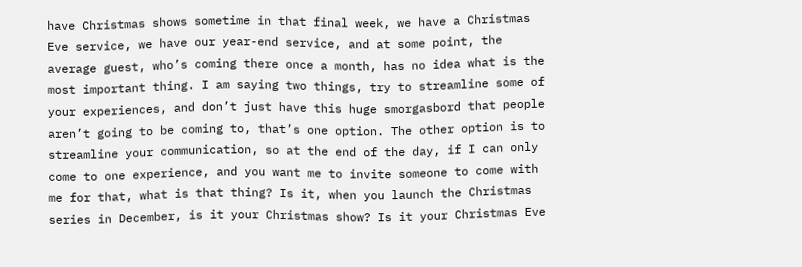have Christmas shows sometime in that final week, we have a Christmas Eve service, we have our year-end service, and at some point, the average guest, who’s coming there once a month, has no idea what is the most important thing. I am saying two things, try to streamline some of your experiences, and don’t just have this huge smorgasbord that people aren’t going to be coming to, that’s one option. The other option is to streamline your communication, so at the end of the day, if I can only come to one experience, and you want me to invite someone to come with me for that, what is that thing? Is it, when you launch the Christmas series in December, is it your Christmas show? Is it your Christmas Eve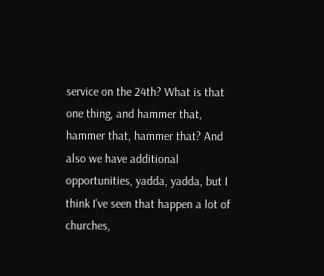service on the 24th? What is that one thing, and hammer that, hammer that, hammer that? And also we have additional opportunities, yadda, yadda, but I think I’ve seen that happen a lot of churches,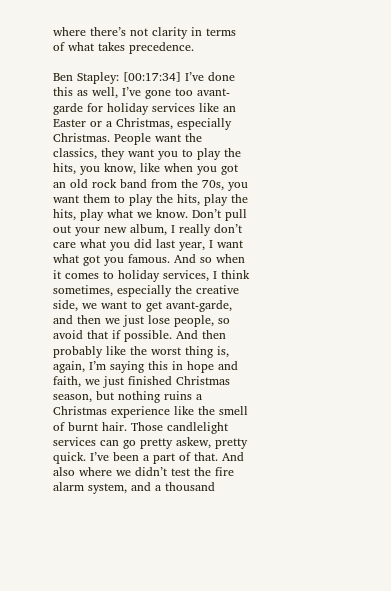where there’s not clarity in terms of what takes precedence.

Ben Stapley: [00:17:34] I’ve done this as well, I’ve gone too avant-garde for holiday services like an Easter or a Christmas, especially Christmas. People want the classics, they want you to play the hits, you know, like when you got an old rock band from the 70s, you want them to play the hits, play the hits, play what we know. Don’t pull out your new album, I really don’t care what you did last year, I want what got you famous. And so when it comes to holiday services, I think sometimes, especially the creative side, we want to get avant-garde, and then we just lose people, so avoid that if possible. And then probably like the worst thing is, again, I’m saying this in hope and faith, we just finished Christmas season, but nothing ruins a Christmas experience like the smell of burnt hair. Those candlelight services can go pretty askew, pretty quick. I’ve been a part of that. And also where we didn’t test the fire alarm system, and a thousand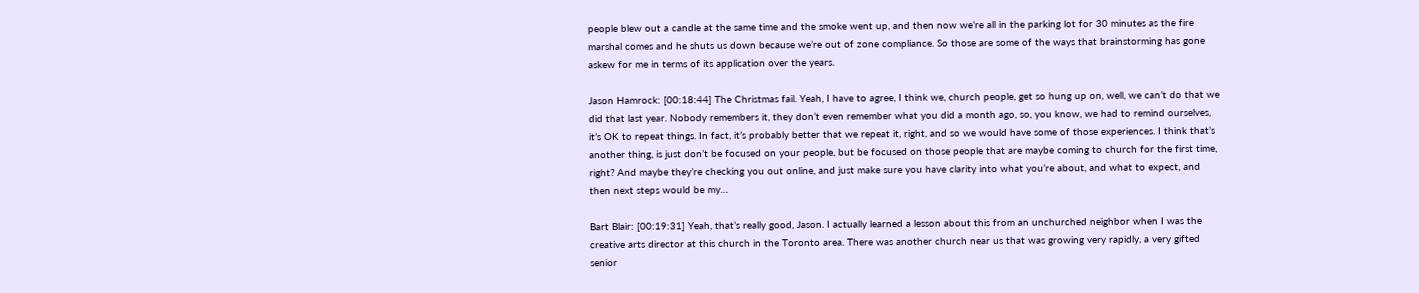people blew out a candle at the same time and the smoke went up, and then now we’re all in the parking lot for 30 minutes as the fire marshal comes and he shuts us down because we’re out of zone compliance. So those are some of the ways that brainstorming has gone askew for me in terms of its application over the years.

Jason Hamrock: [00:18:44] The Christmas fail. Yeah, I have to agree, I think we, church people, get so hung up on, well, we can’t do that we did that last year. Nobody remembers it, they don’t even remember what you did a month ago, so, you know, we had to remind ourselves, it’s OK to repeat things. In fact, it’s probably better that we repeat it, right, and so we would have some of those experiences. I think that’s another thing, is just don’t be focused on your people, but be focused on those people that are maybe coming to church for the first time, right? And maybe they’re checking you out online, and just make sure you have clarity into what you’re about, and what to expect, and then next steps would be my…

Bart Blair: [00:19:31] Yeah, that’s really good, Jason. I actually learned a lesson about this from an unchurched neighbor when I was the creative arts director at this church in the Toronto area. There was another church near us that was growing very rapidly, a very gifted senior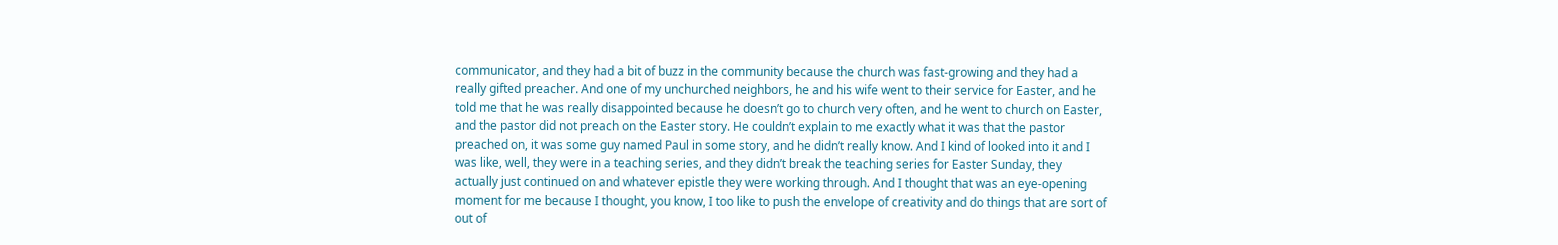communicator, and they had a bit of buzz in the community because the church was fast-growing and they had a really gifted preacher. And one of my unchurched neighbors, he and his wife went to their service for Easter, and he told me that he was really disappointed because he doesn’t go to church very often, and he went to church on Easter, and the pastor did not preach on the Easter story. He couldn’t explain to me exactly what it was that the pastor preached on, it was some guy named Paul in some story, and he didn’t really know. And I kind of looked into it and I was like, well, they were in a teaching series, and they didn’t break the teaching series for Easter Sunday, they actually just continued on and whatever epistle they were working through. And I thought that was an eye-opening moment for me because I thought, you know, I too like to push the envelope of creativity and do things that are sort of out of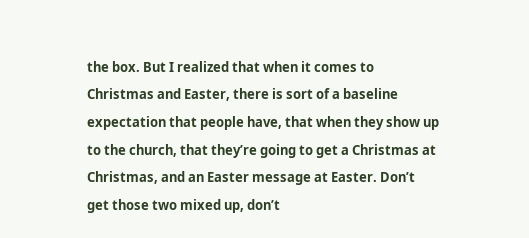the box. But I realized that when it comes to Christmas and Easter, there is sort of a baseline expectation that people have, that when they show up to the church, that they’re going to get a Christmas at Christmas, and an Easter message at Easter. Don’t get those two mixed up, don’t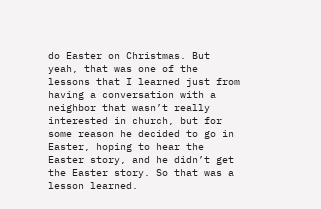do Easter on Christmas. But yeah, that was one of the lessons that I learned just from having a conversation with a neighbor that wasn’t really interested in church, but for some reason he decided to go in Easter, hoping to hear the Easter story, and he didn’t get the Easter story. So that was a lesson learned.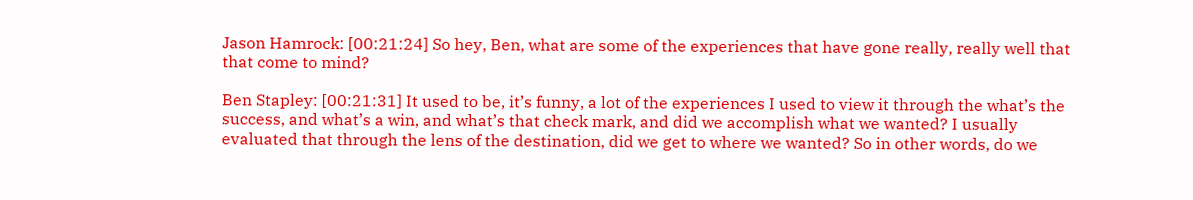Jason Hamrock: [00:21:24] So hey, Ben, what are some of the experiences that have gone really, really well that that come to mind?

Ben Stapley: [00:21:31] It used to be, it’s funny, a lot of the experiences I used to view it through the what’s the success, and what’s a win, and what’s that check mark, and did we accomplish what we wanted? I usually evaluated that through the lens of the destination, did we get to where we wanted? So in other words, do we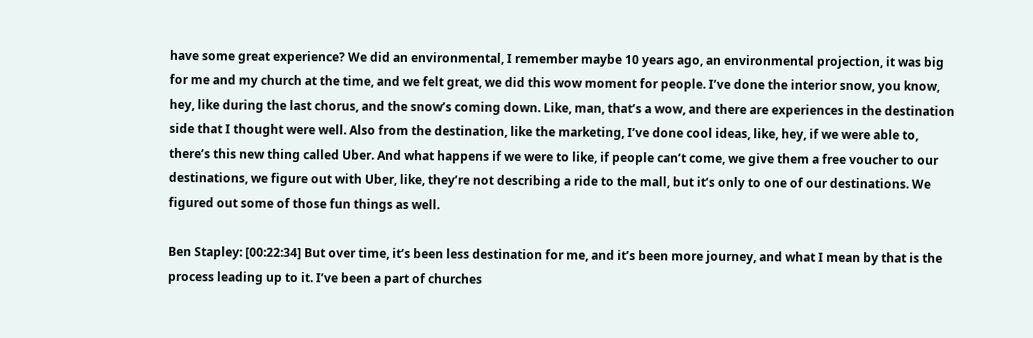have some great experience? We did an environmental, I remember maybe 10 years ago, an environmental projection, it was big for me and my church at the time, and we felt great, we did this wow moment for people. I’ve done the interior snow, you know, hey, like during the last chorus, and the snow’s coming down. Like, man, that’s a wow, and there are experiences in the destination side that I thought were well. Also from the destination, like the marketing, I’ve done cool ideas, like, hey, if we were able to, there’s this new thing called Uber. And what happens if we were to like, if people can’t come, we give them a free voucher to our destinations, we figure out with Uber, like, they’re not describing a ride to the mall, but it’s only to one of our destinations. We figured out some of those fun things as well.

Ben Stapley: [00:22:34] But over time, it’s been less destination for me, and it’s been more journey, and what I mean by that is the process leading up to it. I’ve been a part of churches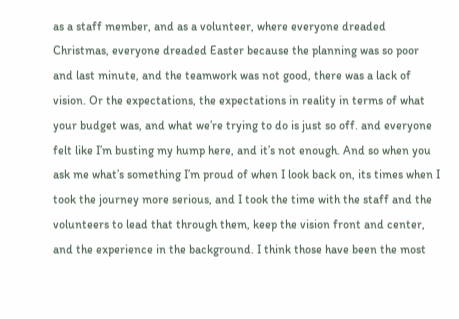as a staff member, and as a volunteer, where everyone dreaded Christmas, everyone dreaded Easter because the planning was so poor and last minute, and the teamwork was not good, there was a lack of vision. Or the expectations, the expectations in reality in terms of what your budget was, and what we’re trying to do is just so off. and everyone felt like I’m busting my hump here, and it’s not enough. And so when you ask me what’s something I’m proud of when I look back on, its times when I took the journey more serious, and I took the time with the staff and the volunteers to lead that through them, keep the vision front and center, and the experience in the background. I think those have been the most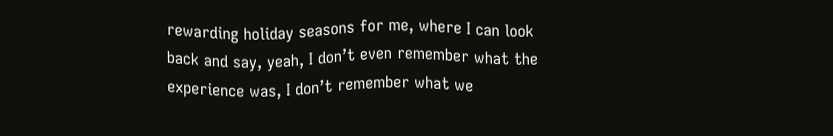rewarding holiday seasons for me, where I can look back and say, yeah, I don’t even remember what the experience was, I don’t remember what we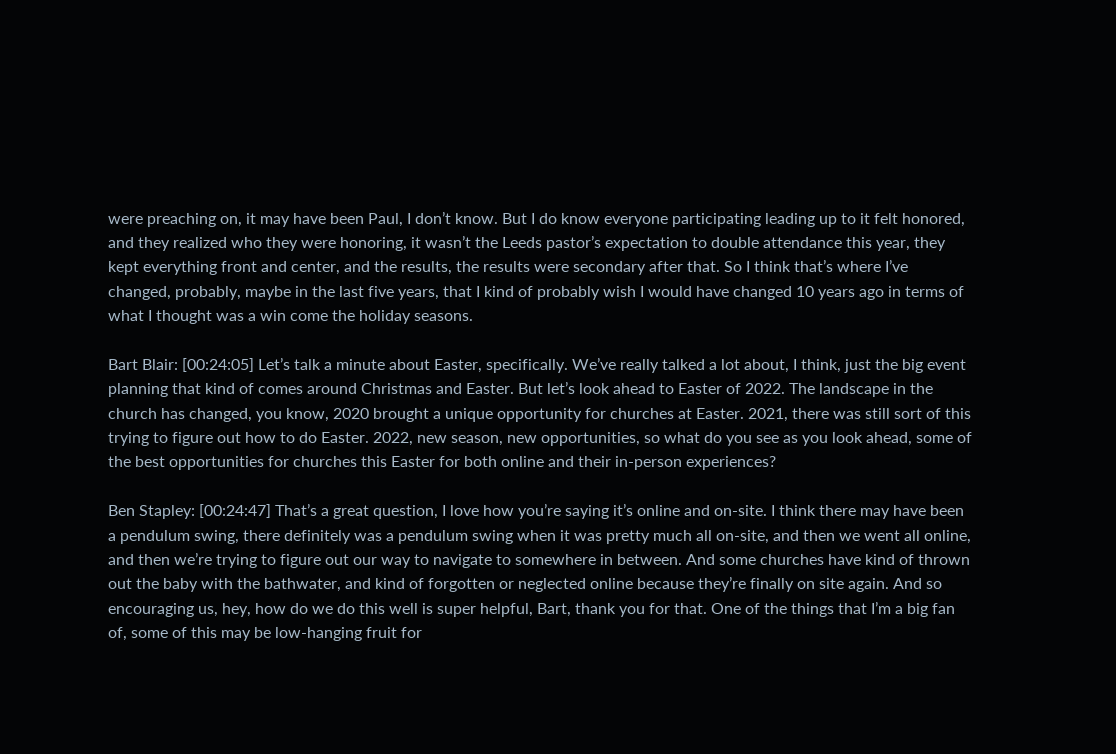were preaching on, it may have been Paul, I don’t know. But I do know everyone participating leading up to it felt honored, and they realized who they were honoring, it wasn’t the Leeds pastor’s expectation to double attendance this year, they kept everything front and center, and the results, the results were secondary after that. So I think that’s where I’ve changed, probably, maybe in the last five years, that I kind of probably wish I would have changed 10 years ago in terms of what I thought was a win come the holiday seasons.

Bart Blair: [00:24:05] Let’s talk a minute about Easter, specifically. We’ve really talked a lot about, I think, just the big event planning that kind of comes around Christmas and Easter. But let’s look ahead to Easter of 2022. The landscape in the church has changed, you know, 2020 brought a unique opportunity for churches at Easter. 2021, there was still sort of this trying to figure out how to do Easter. 2022, new season, new opportunities, so what do you see as you look ahead, some of the best opportunities for churches this Easter for both online and their in-person experiences?

Ben Stapley: [00:24:47] That’s a great question, I love how you’re saying it’s online and on-site. I think there may have been a pendulum swing, there definitely was a pendulum swing when it was pretty much all on-site, and then we went all online, and then we’re trying to figure out our way to navigate to somewhere in between. And some churches have kind of thrown out the baby with the bathwater, and kind of forgotten or neglected online because they’re finally on site again. And so encouraging us, hey, how do we do this well is super helpful, Bart, thank you for that. One of the things that I’m a big fan of, some of this may be low-hanging fruit for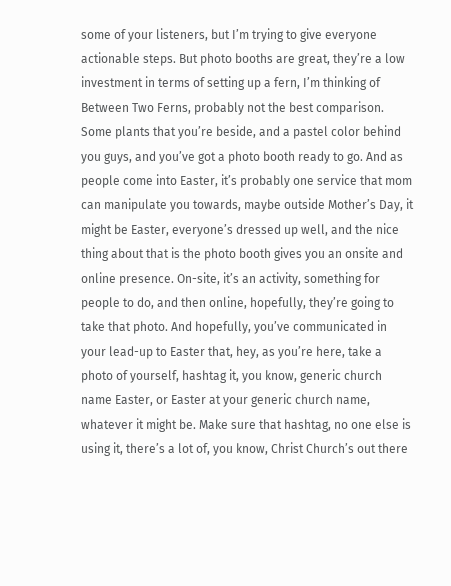some of your listeners, but I’m trying to give everyone actionable steps. But photo booths are great, they’re a low investment in terms of setting up a fern, I’m thinking of Between Two Ferns, probably not the best comparison. Some plants that you’re beside, and a pastel color behind you guys, and you’ve got a photo booth ready to go. And as people come into Easter, it’s probably one service that mom can manipulate you towards, maybe outside Mother’s Day, it might be Easter, everyone’s dressed up well, and the nice thing about that is the photo booth gives you an onsite and online presence. On-site, it’s an activity, something for people to do, and then online, hopefully, they’re going to take that photo. And hopefully, you’ve communicated in your lead-up to Easter that, hey, as you’re here, take a photo of yourself, hashtag it, you know, generic church name Easter, or Easter at your generic church name, whatever it might be. Make sure that hashtag, no one else is using it, there’s a lot of, you know, Christ Church’s out there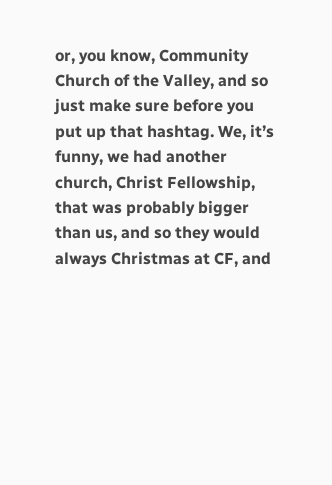or, you know, Community Church of the Valley, and so just make sure before you put up that hashtag. We, it’s funny, we had another church, Christ Fellowship, that was probably bigger than us, and so they would always Christmas at CF, and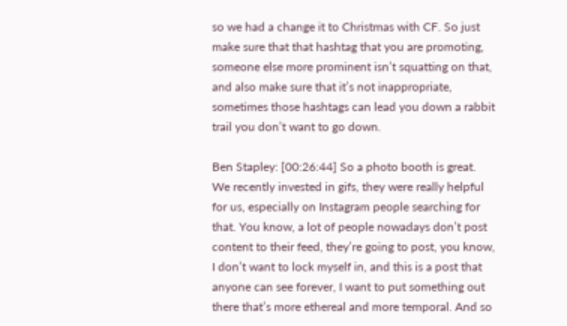so we had a change it to Christmas with CF. So just make sure that that hashtag that you are promoting, someone else more prominent isn’t squatting on that, and also make sure that it’s not inappropriate, sometimes those hashtags can lead you down a rabbit trail you don’t want to go down.

Ben Stapley: [00:26:44] So a photo booth is great. We recently invested in gifs, they were really helpful for us, especially on Instagram people searching for that. You know, a lot of people nowadays don’t post content to their feed, they’re going to post, you know, I don’t want to lock myself in, and this is a post that anyone can see forever, I want to put something out there that’s more ethereal and more temporal. And so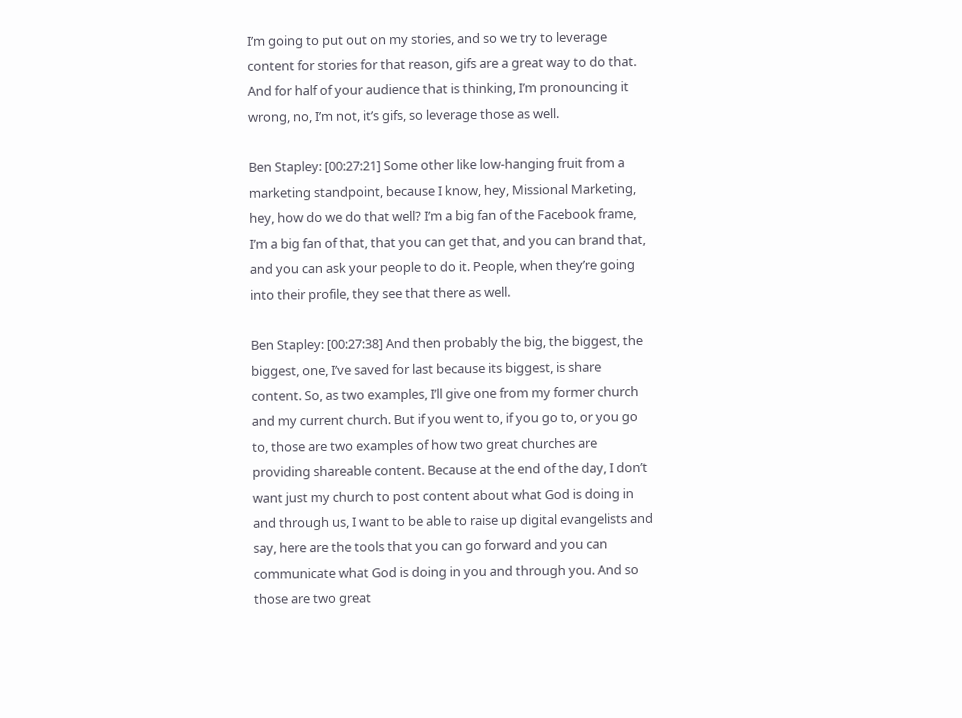I’m going to put out on my stories, and so we try to leverage content for stories for that reason, gifs are a great way to do that. And for half of your audience that is thinking, I’m pronouncing it wrong, no, I’m not, it’s gifs, so leverage those as well.

Ben Stapley: [00:27:21] Some other like low-hanging fruit from a marketing standpoint, because I know, hey, Missional Marketing, hey, how do we do that well? I’m a big fan of the Facebook frame, I’m a big fan of that, that you can get that, and you can brand that, and you can ask your people to do it. People, when they’re going into their profile, they see that there as well.

Ben Stapley: [00:27:38] And then probably the big, the biggest, the biggest, one, I’ve saved for last because its biggest, is share content. So, as two examples, I’ll give one from my former church and my current church. But if you went to, if you go to, or you go to, those are two examples of how two great churches are providing shareable content. Because at the end of the day, I don’t want just my church to post content about what God is doing in and through us, I want to be able to raise up digital evangelists and say, here are the tools that you can go forward and you can communicate what God is doing in you and through you. And so those are two great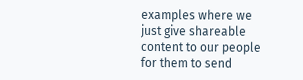examples where we just give shareable content to our people for them to send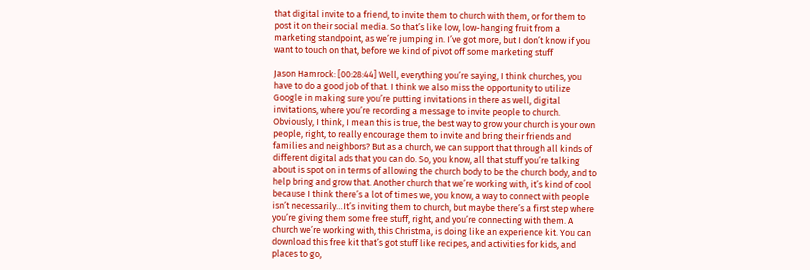that digital invite to a friend, to invite them to church with them, or for them to post it on their social media. So that’s like low, low-hanging fruit from a marketing standpoint, as we’re jumping in. I’ve got more, but I don’t know if you want to touch on that, before we kind of pivot off some marketing stuff

Jason Hamrock: [00:28:44] Well, everything you’re saying, I think churches, you have to do a good job of that. I think we also miss the opportunity to utilize Google in making sure you’re putting invitations in there as well, digital invitations, where you’re recording a message to invite people to church. Obviously, I think, I mean this is true, the best way to grow your church is your own people, right, to really encourage them to invite and bring their friends and families and neighbors? But as a church, we can support that through all kinds of different digital ads that you can do. So, you know, all that stuff you’re talking about is spot on in terms of allowing the church body to be the church body, and to help bring and grow that. Another church that we’re working with, it’s kind of cool because I think there’s a lot of times we, you know, a way to connect with people isn’t necessarily…It’s inviting them to church, but maybe there’s a first step where you’re giving them some free stuff, right, and you’re connecting with them. A church we’re working with, this Christma, is doing like an experience kit. You can download this free kit that’s got stuff like recipes, and activities for kids, and places to go,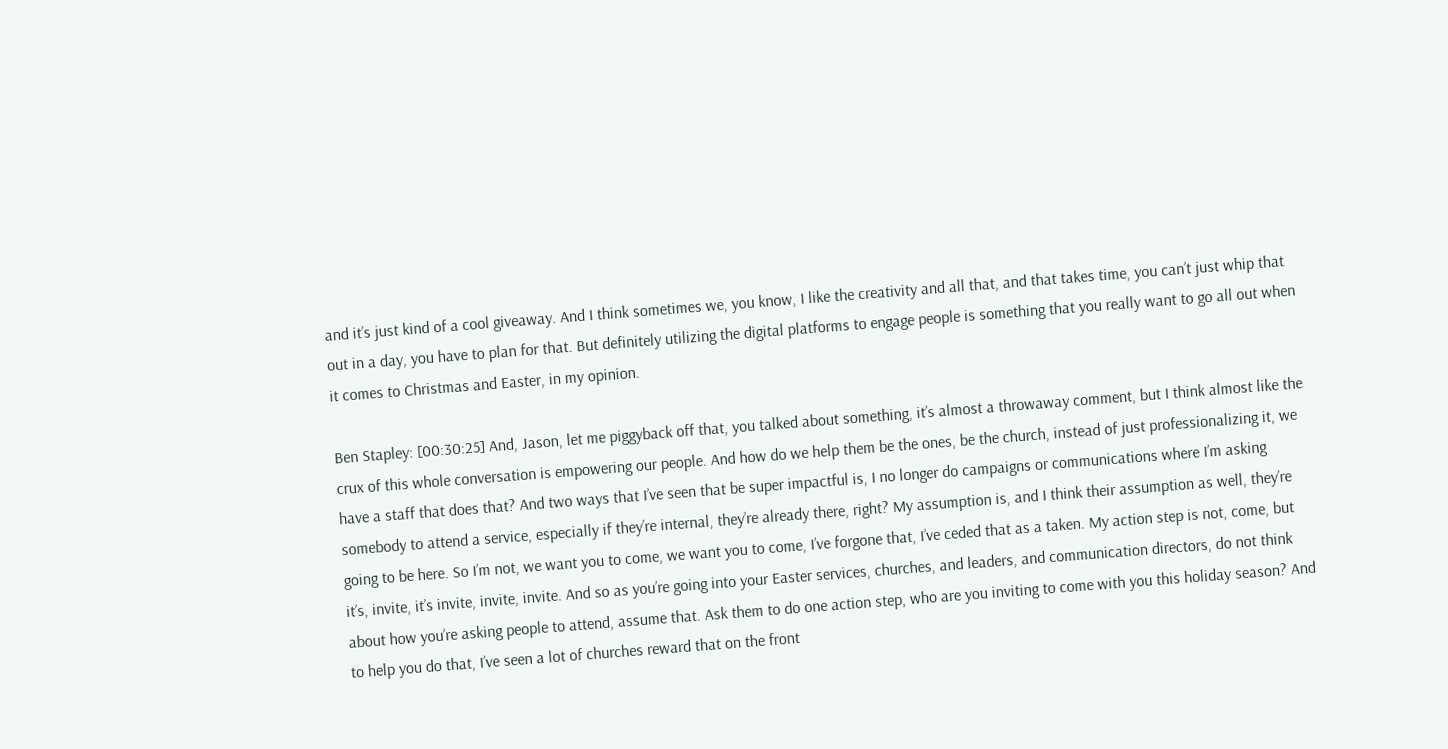and it’s just kind of a cool giveaway. And I think sometimes we, you know, I like the creativity and all that, and that takes time, you can’t just whip that out in a day, you have to plan for that. But definitely utilizing the digital platforms to engage people is something that you really want to go all out when it comes to Christmas and Easter, in my opinion.

Ben Stapley: [00:30:25] And, Jason, let me piggyback off that, you talked about something, it’s almost a throwaway comment, but I think almost like the crux of this whole conversation is empowering our people. And how do we help them be the ones, be the church, instead of just professionalizing it, we have a staff that does that? And two ways that I’ve seen that be super impactful is, I no longer do campaigns or communications where I’m asking somebody to attend a service, especially if they’re internal, they’re already there, right? My assumption is, and I think their assumption as well, they’re going to be here. So I’m not, we want you to come, we want you to come, I’ve forgone that, I’ve ceded that as a taken. My action step is not, come, but it’s, invite, it’s invite, invite, invite. And so as you’re going into your Easter services, churches, and leaders, and communication directors, do not think about how you’re asking people to attend, assume that. Ask them to do one action step, who are you inviting to come with you this holiday season? And to help you do that, I’ve seen a lot of churches reward that on the front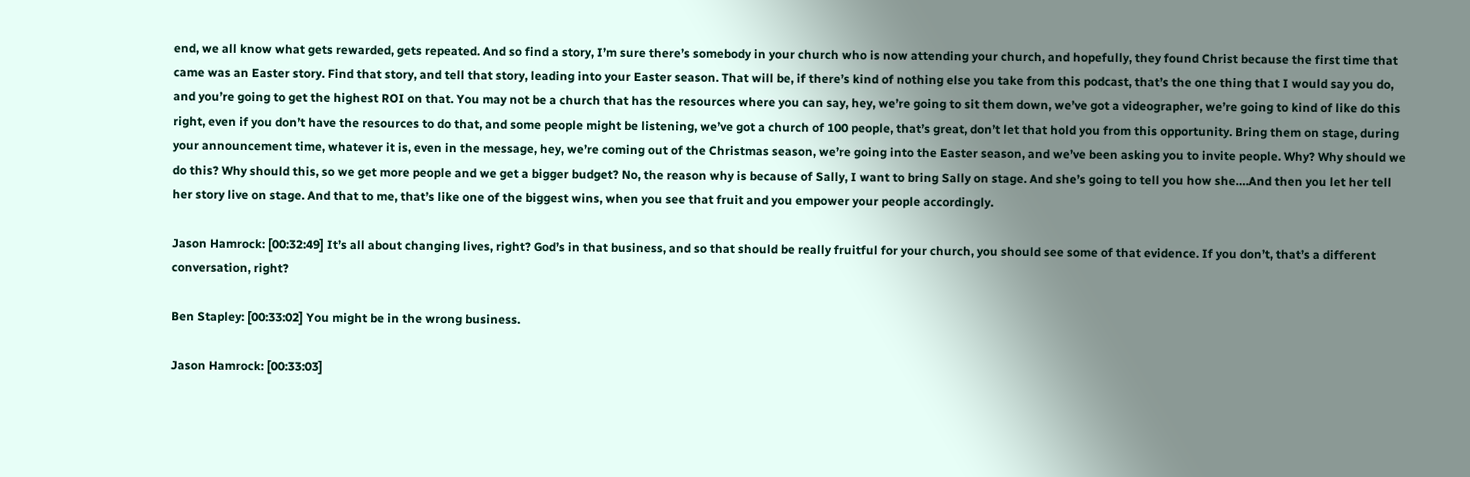end, we all know what gets rewarded, gets repeated. And so find a story, I’m sure there’s somebody in your church who is now attending your church, and hopefully, they found Christ because the first time that came was an Easter story. Find that story, and tell that story, leading into your Easter season. That will be, if there’s kind of nothing else you take from this podcast, that’s the one thing that I would say you do, and you’re going to get the highest ROI on that. You may not be a church that has the resources where you can say, hey, we’re going to sit them down, we’ve got a videographer, we’re going to kind of like do this right, even if you don’t have the resources to do that, and some people might be listening, we’ve got a church of 100 people, that’s great, don’t let that hold you from this opportunity. Bring them on stage, during your announcement time, whatever it is, even in the message, hey, we’re coming out of the Christmas season, we’re going into the Easter season, and we’ve been asking you to invite people. Why? Why should we do this? Why should this, so we get more people and we get a bigger budget? No, the reason why is because of Sally, I want to bring Sally on stage. And she’s going to tell you how she….And then you let her tell her story live on stage. And that to me, that’s like one of the biggest wins, when you see that fruit and you empower your people accordingly.

Jason Hamrock: [00:32:49] It’s all about changing lives, right? God’s in that business, and so that should be really fruitful for your church, you should see some of that evidence. If you don’t, that’s a different conversation, right?

Ben Stapley: [00:33:02] You might be in the wrong business.

Jason Hamrock: [00:33:03]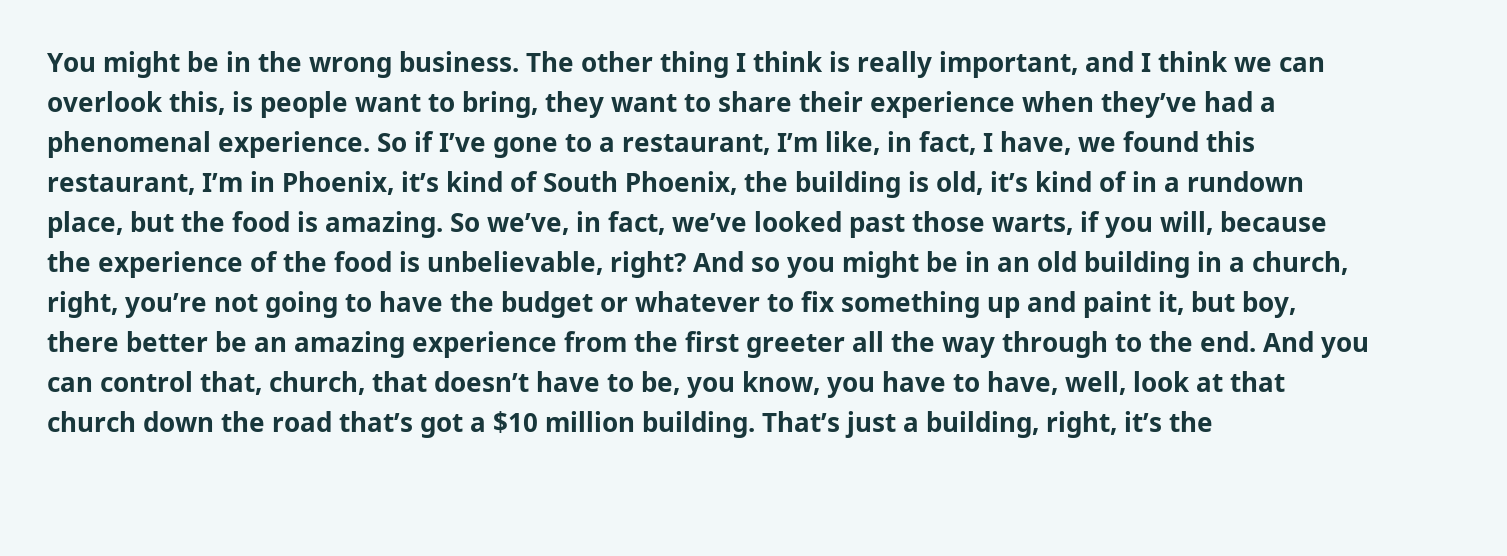You might be in the wrong business. The other thing I think is really important, and I think we can overlook this, is people want to bring, they want to share their experience when they’ve had a phenomenal experience. So if I’ve gone to a restaurant, I’m like, in fact, I have, we found this restaurant, I’m in Phoenix, it’s kind of South Phoenix, the building is old, it’s kind of in a rundown place, but the food is amazing. So we’ve, in fact, we’ve looked past those warts, if you will, because the experience of the food is unbelievable, right? And so you might be in an old building in a church, right, you’re not going to have the budget or whatever to fix something up and paint it, but boy, there better be an amazing experience from the first greeter all the way through to the end. And you can control that, church, that doesn’t have to be, you know, you have to have, well, look at that church down the road that’s got a $10 million building. That’s just a building, right, it’s the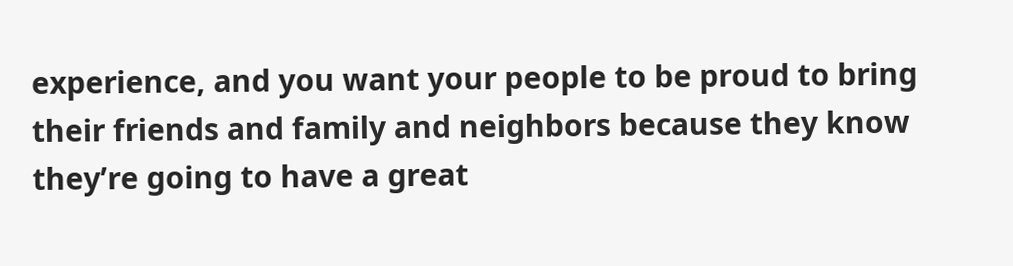experience, and you want your people to be proud to bring their friends and family and neighbors because they know they’re going to have a great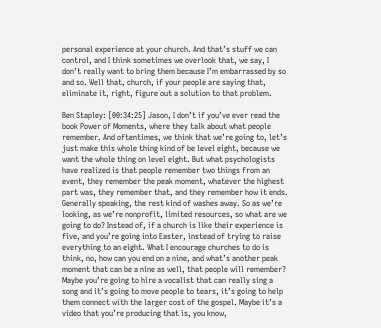personal experience at your church. And that’s stuff we can control, and I think sometimes we overlook that, we say, I don’t really want to bring them because I’m embarrassed by so and so. Well that, church, if your people are saying that, eliminate it, right, figure out a solution to that problem.

Ben Stapley: [00:34:25] Jason, I don’t if you’ve ever read the book Power of Moments, where they talk about what people remember. And oftentimes, we think that we’re going to, let’s just make this whole thing kind of be level eight, because we want the whole thing on level eight. But what psychologists have realized is that people remember two things from an event, they remember the peak moment, whatever the highest part was, they remember that, and they remember how it ends. Generally speaking, the rest kind of washes away. So as we’re looking, as we’re nonprofit, limited resources, so what are we going to do? Instead of, if a church is like their experience is five, and you’re going into Easter, instead of trying to raise everything to an eight. What I encourage churches to do is think, no, how can you end on a nine, and what’s another peak moment that can be a nine as well, that people will remember? Maybe you’re going to hire a vocalist that can really sing a song and it’s going to move people to tears, it’s going to help them connect with the larger cost of the gospel. Maybe it’s a video that you’re producing that is, you know,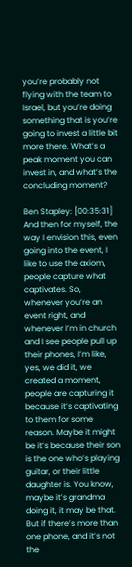you’re probably not flying with the team to Israel, but you’re doing something that is you’re going to invest a little bit more there. What’s a peak moment you can invest in, and what’s the concluding moment?

Ben Stapley: [00:35:31] And then for myself, the way I envision this, even going into the event, I like to use the axiom, people capture what captivates. So, whenever you’re an event right, and whenever I’m in church and I see people pull up their phones, I’m like, yes, we did it, we created a moment, people are capturing it because it’s captivating to them for some reason. Maybe it might be it’s because their son is the one who’s playing guitar, or their little daughter is. You know, maybe it’s grandma doing it, it may be that. But if there’s more than one phone, and it’s not the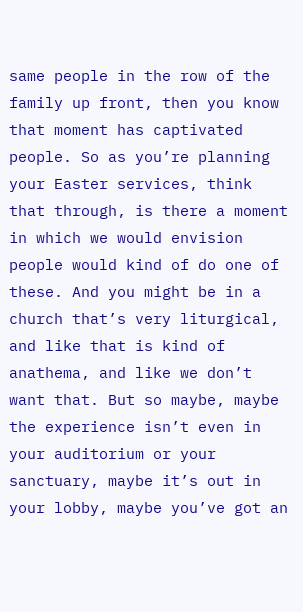same people in the row of the family up front, then you know that moment has captivated people. So as you’re planning your Easter services, think that through, is there a moment in which we would envision people would kind of do one of these. And you might be in a church that’s very liturgical, and like that is kind of anathema, and like we don’t want that. But so maybe, maybe the experience isn’t even in your auditorium or your sanctuary, maybe it’s out in your lobby, maybe you’ve got an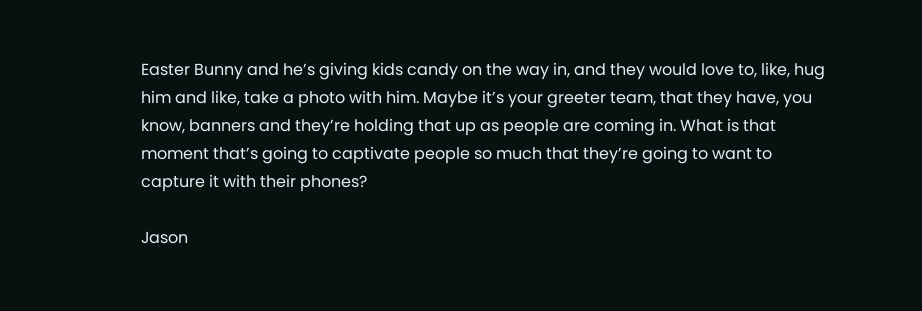Easter Bunny and he’s giving kids candy on the way in, and they would love to, like, hug him and like, take a photo with him. Maybe it’s your greeter team, that they have, you know, banners and they’re holding that up as people are coming in. What is that moment that’s going to captivate people so much that they’re going to want to capture it with their phones?

Jason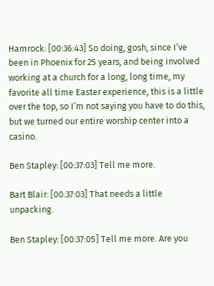Hamrock: [00:36:43] So doing, gosh, since I’ve been in Phoenix for 25 years, and being involved working at a church for a long, long time, my favorite all time Easter experience, this is a little over the top, so I’m not saying you have to do this, but we turned our entire worship center into a casino.

Ben Stapley: [00:37:03] Tell me more.

Bart Blair: [00:37:03] That needs a little unpacking.

Ben Stapley: [00:37:05] Tell me more. Are you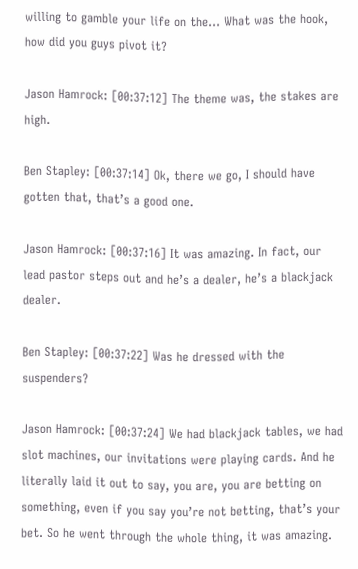willing to gamble your life on the… What was the hook, how did you guys pivot it?

Jason Hamrock: [00:37:12] The theme was, the stakes are high.

Ben Stapley: [00:37:14] Ok, there we go, I should have gotten that, that’s a good one.

Jason Hamrock: [00:37:16] It was amazing. In fact, our lead pastor steps out and he’s a dealer, he’s a blackjack dealer.

Ben Stapley: [00:37:22] Was he dressed with the suspenders?

Jason Hamrock: [00:37:24] We had blackjack tables, we had slot machines, our invitations were playing cards. And he literally laid it out to say, you are, you are betting on something, even if you say you’re not betting, that’s your bet. So he went through the whole thing, it was amazing.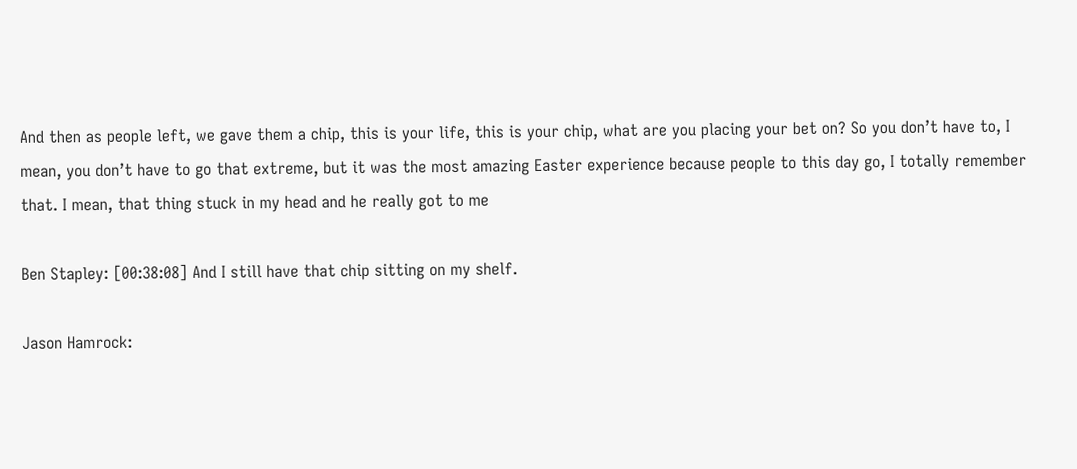And then as people left, we gave them a chip, this is your life, this is your chip, what are you placing your bet on? So you don’t have to, I mean, you don’t have to go that extreme, but it was the most amazing Easter experience because people to this day go, I totally remember that. I mean, that thing stuck in my head and he really got to me

Ben Stapley: [00:38:08] And I still have that chip sitting on my shelf.

Jason Hamrock: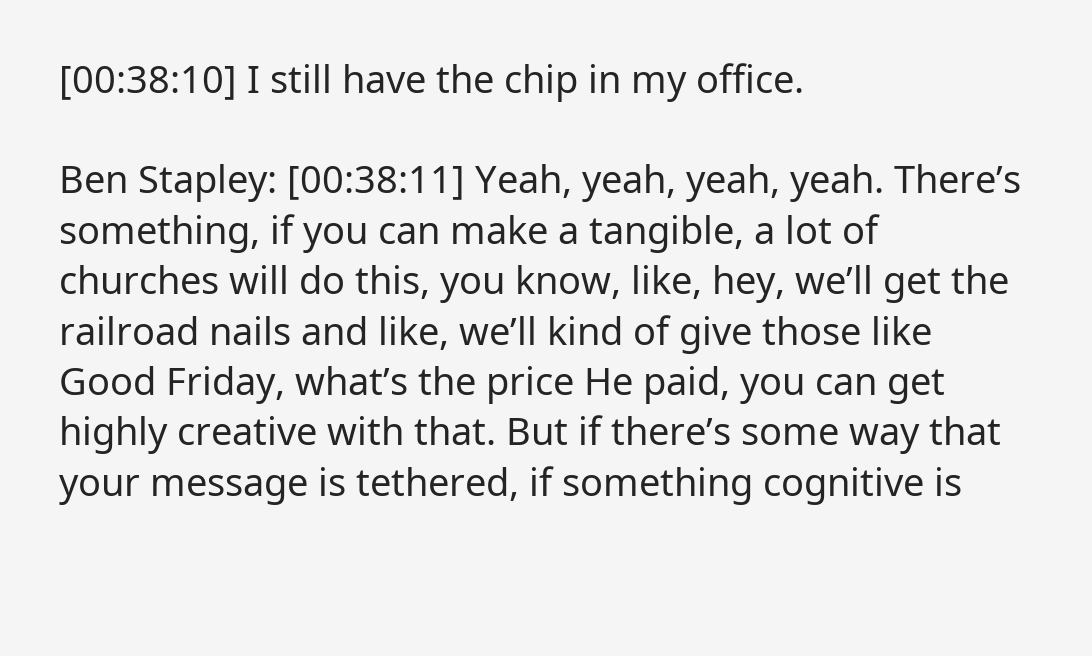[00:38:10] I still have the chip in my office.

Ben Stapley: [00:38:11] Yeah, yeah, yeah, yeah. There’s something, if you can make a tangible, a lot of churches will do this, you know, like, hey, we’ll get the railroad nails and like, we’ll kind of give those like Good Friday, what’s the price He paid, you can get highly creative with that. But if there’s some way that your message is tethered, if something cognitive is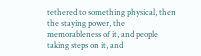tethered to something physical, then the staying power, the memorableness of it, and people taking steps on it, and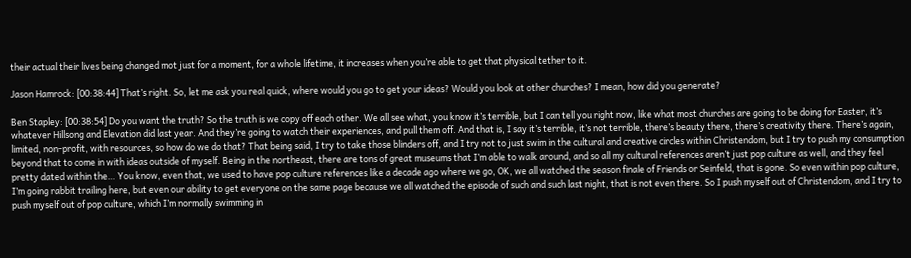their actual their lives being changed mot just for a moment, for a whole lifetime, it increases when you’re able to get that physical tether to it.

Jason Hamrock: [00:38:44] That’s right. So, let me ask you real quick, where would you go to get your ideas? Would you look at other churches? I mean, how did you generate?

Ben Stapley: [00:38:54] Do you want the truth? So the truth is we copy off each other. We all see what, you know it’s terrible, but I can tell you right now, like what most churches are going to be doing for Easter, it’s whatever Hillsong and Elevation did last year. And they’re going to watch their experiences, and pull them off. And that is, I say it’s terrible, it’s not terrible, there’s beauty there, there’s creativity there. There’s again, limited, non-profit, with resources, so how do we do that? That being said, I try to take those blinders off, and I try not to just swim in the cultural and creative circles within Christendom, but I try to push my consumption beyond that to come in with ideas outside of myself. Being in the northeast, there are tons of great museums that I’m able to walk around, and so all my cultural references aren’t just pop culture as well, and they feel pretty dated within the… You know, even that, we used to have pop culture references like a decade ago where we go, OK, we all watched the season finale of Friends or Seinfeld, that is gone. So even within pop culture, I’m going rabbit trailing here, but even our ability to get everyone on the same page because we all watched the episode of such and such last night, that is not even there. So I push myself out of Christendom, and I try to push myself out of pop culture, which I’m normally swimming in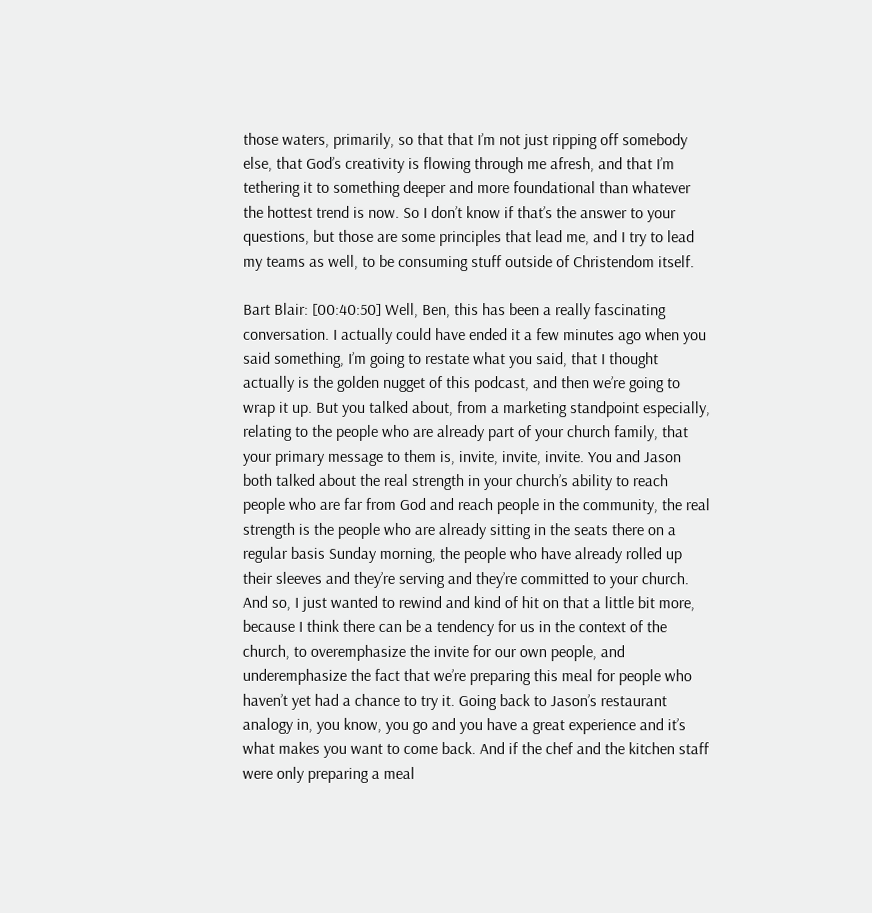those waters, primarily, so that that I’m not just ripping off somebody else, that God’s creativity is flowing through me afresh, and that I’m tethering it to something deeper and more foundational than whatever the hottest trend is now. So I don’t know if that’s the answer to your questions, but those are some principles that lead me, and I try to lead my teams as well, to be consuming stuff outside of Christendom itself.

Bart Blair: [00:40:50] Well, Ben, this has been a really fascinating conversation. I actually could have ended it a few minutes ago when you said something, I’m going to restate what you said, that I thought actually is the golden nugget of this podcast, and then we’re going to wrap it up. But you talked about, from a marketing standpoint especially, relating to the people who are already part of your church family, that your primary message to them is, invite, invite, invite. You and Jason both talked about the real strength in your church’s ability to reach people who are far from God and reach people in the community, the real strength is the people who are already sitting in the seats there on a regular basis Sunday morning, the people who have already rolled up their sleeves and they’re serving and they’re committed to your church. And so, I just wanted to rewind and kind of hit on that a little bit more, because I think there can be a tendency for us in the context of the church, to overemphasize the invite for our own people, and underemphasize the fact that we’re preparing this meal for people who haven’t yet had a chance to try it. Going back to Jason’s restaurant analogy in, you know, you go and you have a great experience and it’s what makes you want to come back. And if the chef and the kitchen staff were only preparing a meal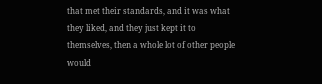that met their standards, and it was what they liked, and they just kept it to themselves, then a whole lot of other people would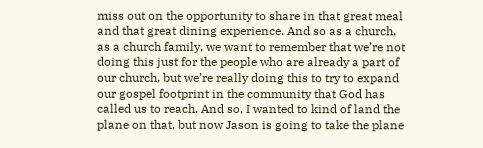miss out on the opportunity to share in that great meal and that great dining experience. And so as a church, as a church family, we want to remember that we’re not doing this just for the people who are already a part of our church, but we’re really doing this to try to expand our gospel footprint in the community that God has called us to reach. And so, I wanted to kind of land the plane on that, but now Jason is going to take the plane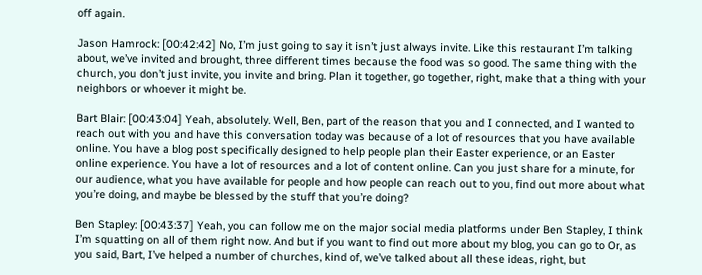off again.

Jason Hamrock: [00:42:42] No, I’m just going to say it isn’t just always invite. Like this restaurant I’m talking about, we’ve invited and brought, three different times because the food was so good. The same thing with the church, you don’t just invite, you invite and bring. Plan it together, go together, right, make that a thing with your neighbors or whoever it might be.

Bart Blair: [00:43:04] Yeah, absolutely. Well, Ben, part of the reason that you and I connected, and I wanted to reach out with you and have this conversation today was because of a lot of resources that you have available online. You have a blog post specifically designed to help people plan their Easter experience, or an Easter online experience. You have a lot of resources and a lot of content online. Can you just share for a minute, for our audience, what you have available for people and how people can reach out to you, find out more about what you’re doing, and maybe be blessed by the stuff that you’re doing?

Ben Stapley: [00:43:37] Yeah, you can follow me on the major social media platforms under Ben Stapley, I think I’m squatting on all of them right now. And but if you want to find out more about my blog, you can go to Or, as you said, Bart, I’ve helped a number of churches, kind of, we’ve talked about all these ideas, right, but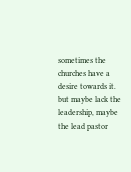sometimes the churches have a desire towards it. but maybe lack the leadership, maybe the lead pastor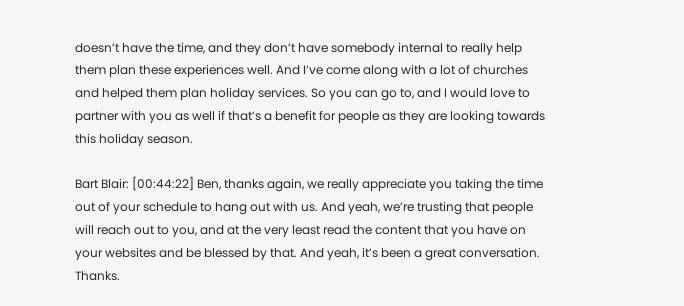doesn’t have the time, and they don’t have somebody internal to really help them plan these experiences well. And I’ve come along with a lot of churches and helped them plan holiday services. So you can go to, and I would love to partner with you as well if that’s a benefit for people as they are looking towards this holiday season.

Bart Blair: [00:44:22] Ben, thanks again, we really appreciate you taking the time out of your schedule to hang out with us. And yeah, we’re trusting that people will reach out to you, and at the very least read the content that you have on your websites and be blessed by that. And yeah, it’s been a great conversation. Thanks.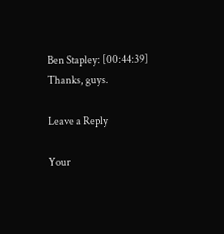Ben Stapley: [00:44:39] Thanks, guys.

Leave a Reply

Your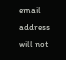email address will not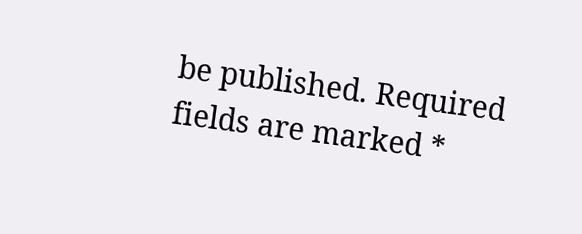be published. Required fields are marked *